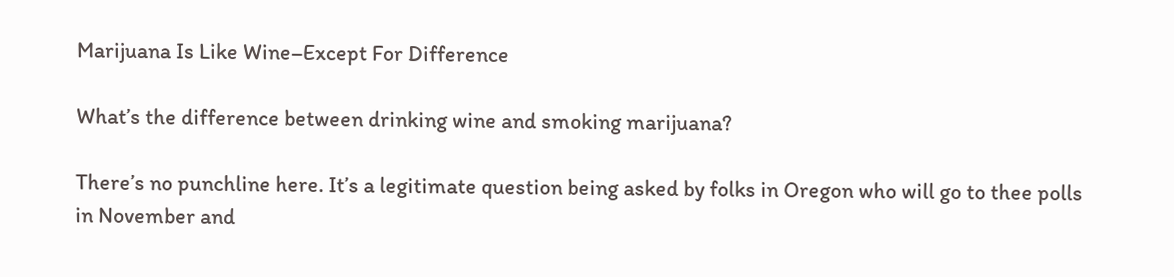Marijuana Is Like Wine–Except For Difference

What’s the difference between drinking wine and smoking marijuana?

There’s no punchline here. It’s a legitimate question being asked by folks in Oregon who will go to thee polls in November and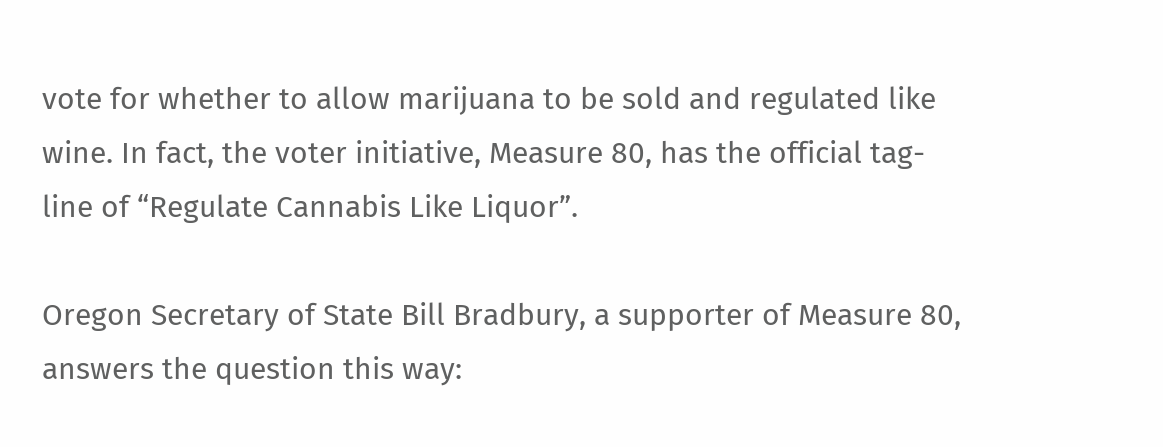vote for whether to allow marijuana to be sold and regulated like wine. In fact, the voter initiative, Measure 80, has the official tag-line of “Regulate Cannabis Like Liquor”.

Oregon Secretary of State Bill Bradbury, a supporter of Measure 80, answers the question this way: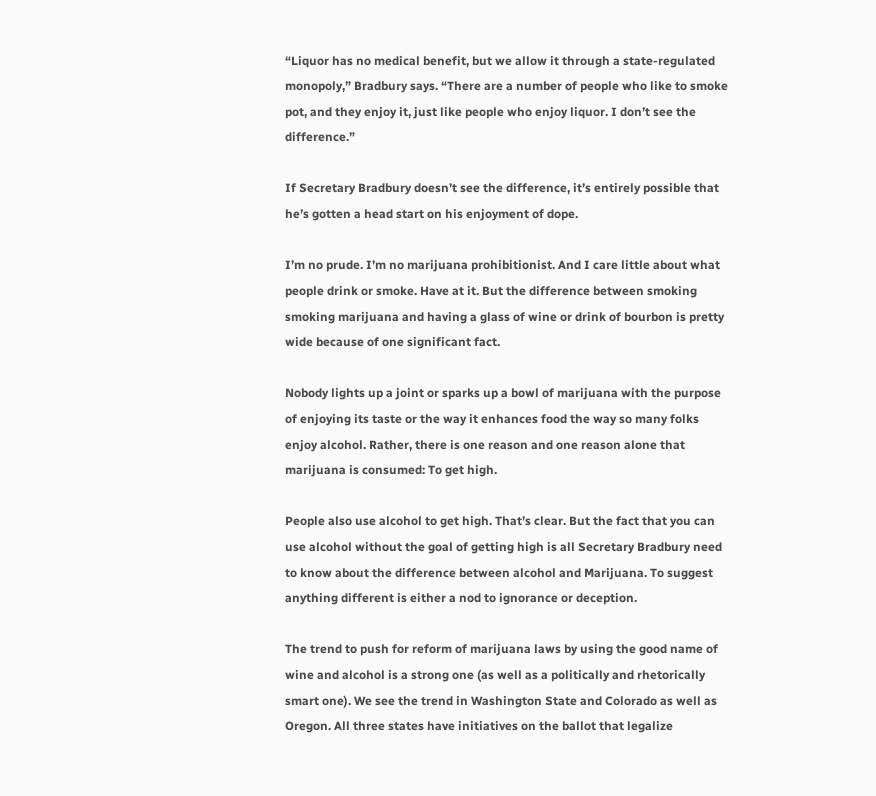“Liquor has no medical benefit, but we allow it through a state-regulated monopoly,” Bradbury says. “There are a number of people who like to smoke pot, and they enjoy it, just like people who enjoy liquor. I don’t see the difference.”

If Secretary Bradbury doesn’t see the difference, it’s entirely possible that he’s gotten a head start on his enjoyment of dope.

I’m no prude. I’m no marijuana prohibitionist. And I care little about what people drink or smoke. Have at it. But the difference between smoking smoking marijuana and having a glass of wine or drink of bourbon is pretty wide because of one significant fact.

Nobody lights up a joint or sparks up a bowl of marijuana with the purpose of enjoying its taste or the way it enhances food the way so many folks enjoy alcohol. Rather, there is one reason and one reason alone that marijuana is consumed: To get high.

People also use alcohol to get high. That’s clear. But the fact that you can use alcohol without the goal of getting high is all Secretary Bradbury need to know about the difference between alcohol and Marijuana. To suggest anything different is either a nod to ignorance or deception.

The trend to push for reform of marijuana laws by using the good name of wine and alcohol is a strong one (as well as a politically and rhetorically smart one). We see the trend in Washington State and Colorado as well as Oregon. All three states have initiatives on the ballot that legalize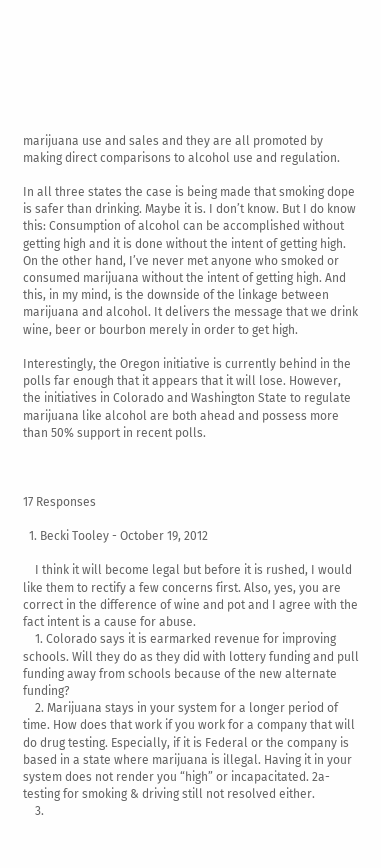marijuana use and sales and they are all promoted by  making direct comparisons to alcohol use and regulation.

In all three states the case is being made that smoking dope is safer than drinking. Maybe it is. I don’t know. But I do know this: Consumption of alcohol can be accomplished without getting high and it is done without the intent of getting high. On the other hand, I’ve never met anyone who smoked or consumed marijuana without the intent of getting high. And this, in my mind, is the downside of the linkage between marijuana and alcohol. It delivers the message that we drink wine, beer or bourbon merely in order to get high.

Interestingly, the Oregon initiative is currently behind in the polls far enough that it appears that it will lose. However, the initiatives in Colorado and Washington State to regulate marijuana like alcohol are both ahead and possess more than 50% support in recent polls.



17 Responses

  1. Becki Tooley - October 19, 2012

    I think it will become legal but before it is rushed, I would like them to rectify a few concerns first. Also, yes, you are correct in the difference of wine and pot and I agree with the fact intent is a cause for abuse.
    1. Colorado says it is earmarked revenue for improving schools. Will they do as they did with lottery funding and pull funding away from schools because of the new alternate funding?
    2. Marijuana stays in your system for a longer period of time. How does that work if you work for a company that will do drug testing. Especially, if it is Federal or the company is based in a state where marijuana is illegal. Having it in your system does not render you “high” or incapacitated. 2a-testing for smoking & driving still not resolved either.
    3.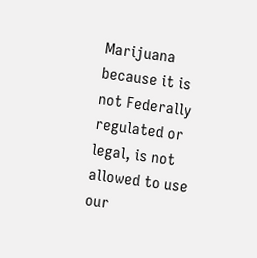Marijuana because it is not Federally regulated or legal, is not allowed to use our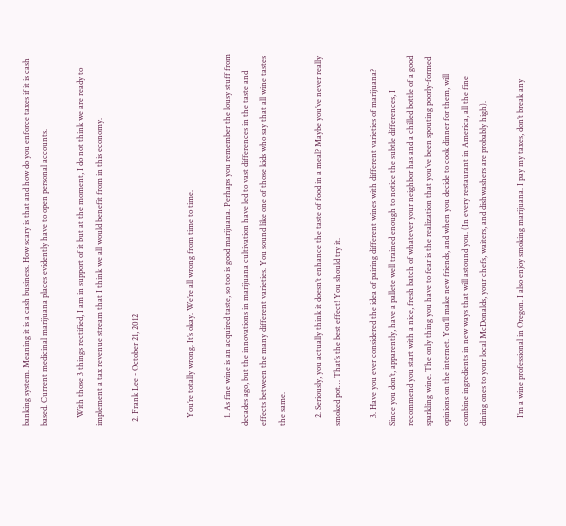banking system. Meaning it is a cash business. How scary is that and how do you enforce taxes if it is cash based. Current medicinal marijuana places evidently have to open personal accounts.

    With those 3 things rectified, I am in support of it but at the moment, I do not think we are ready to implement a tax revenue stream that I think we all would benefit from in this economy.

  2. Frank Lee - October 21, 2012


    You’re totally wrong. It’s okay. We’re all wrong from time to time.

    1. As fine wine is an acquired taste, so too is good marijuana. Perhaps you remember the lousy stuff from decades ago, but the innovations in marijuana cultivation have led to vast differences in the taste and effects between the many different varieties. You sound like one of those kids who say that all wine tastes the same.

    2. Seriously, you actually think it doesn’t enhance the taste of food in a meal? Maybe you’ve never really smoked pot… That’s the best effect! You should try it.

    3. Have you ever considered the idea of pairing different wines with different varieties of marijuana? Since you don’t, apparently, have a pallete well trained enough to notice the subtle differences, I recommend you start with a nice, fresh batch of whatever your neighbor has and a chilled bottle of a good sparkling wine. The only thing you have to fear is the realization that you’ve been spouting poorly-formed opinions on the internet. You’ll make new friends, and when you decide to cook dinner for them, will combine ingredients in new ways that will astound you. (In every restaurant in America, all the fine dining ones to your local McDonalds, your chefs, waiters, and dishwashers are probably high).

    I’m a wine professional in Oregon. I also enjoy smoking marijuana. I pay my taxes, don’t break any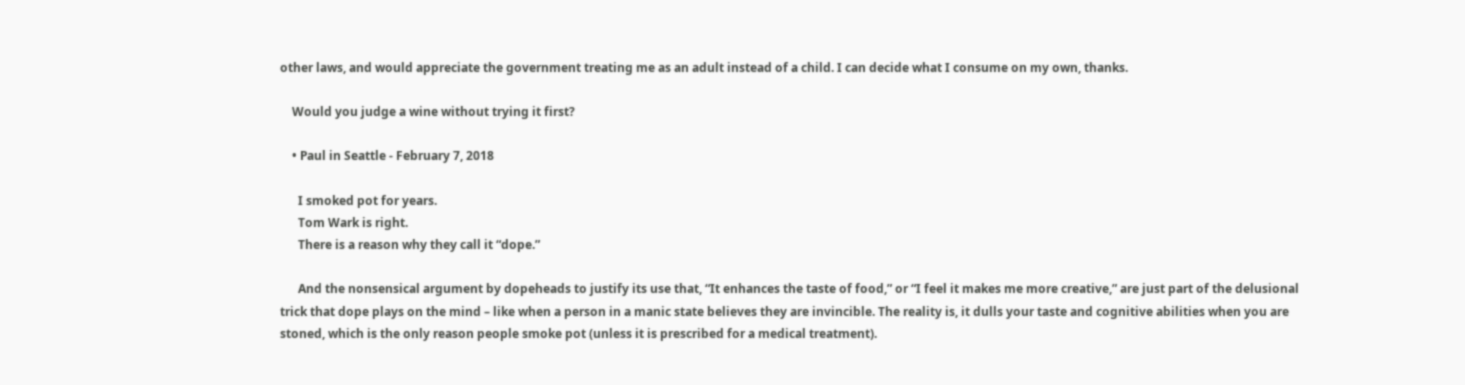other laws, and would appreciate the government treating me as an adult instead of a child. I can decide what I consume on my own, thanks.

    Would you judge a wine without trying it first?

    • Paul in Seattle - February 7, 2018

      I smoked pot for years.
      Tom Wark is right.
      There is a reason why they call it “dope.”

      And the nonsensical argument by dopeheads to justify its use that, “It enhances the taste of food,” or “I feel it makes me more creative,” are just part of the delusional trick that dope plays on the mind – like when a person in a manic state believes they are invincible. The reality is, it dulls your taste and cognitive abilities when you are stoned, which is the only reason people smoke pot (unless it is prescribed for a medical treatment).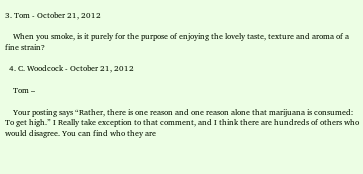3. Tom - October 21, 2012

    When you smoke, is it purely for the purpose of enjoying the lovely taste, texture and aroma of a fine strain?

  4. C. Woodcock - October 21, 2012

    Tom –

    Your posting says “Rather, there is one reason and one reason alone that marijuana is consumed: To get high.” I Really take exception to that comment, and I think there are hundreds of others who would disagree. You can find who they are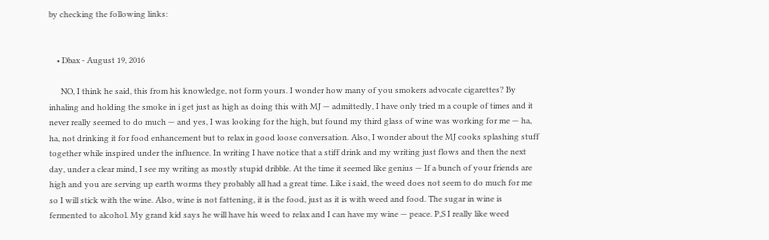by checking the following links:


    • Dbax - August 19, 2016

      NO, I think he said, this from his knowledge, not form yours. I wonder how many of you smokers advocate cigarettes? By inhaling and holding the smoke in i get just as high as doing this with MJ — admittedly, I have only tried m a couple of times and it never really seemed to do much — and yes, I was looking for the high, but found my third glass of wine was working for me — ha, ha, not drinking it for food enhancement but to relax in good loose conversation. Also, I wonder about the MJ cooks splashing stuff together while inspired under the influence. In writing I have notice that a stiff drink and my writing just flows and then the next day, under a clear mind, I see my writing as mostly stupid dribble. At the time it seemed like genius — If a bunch of your friends are high and you are serving up earth worms they probably all had a great time. Like i said, the weed does not seem to do much for me so I will stick with the wine. Also, wine is not fattening, it is the food, just as it is with weed and food. The sugar in wine is fermented to alcohol. My grand kid says he will have his weed to relax and I can have my wine — peace. P,S I really like weed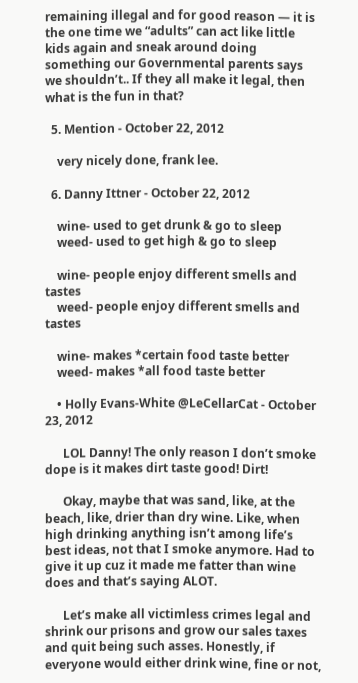remaining illegal and for good reason — it is the one time we “adults” can act like little kids again and sneak around doing something our Governmental parents says we shouldn’t.. If they all make it legal, then what is the fun in that?

  5. Mention - October 22, 2012

    very nicely done, frank lee.

  6. Danny Ittner - October 22, 2012

    wine- used to get drunk & go to sleep
    weed- used to get high & go to sleep

    wine- people enjoy different smells and tastes
    weed- people enjoy different smells and tastes

    wine- makes *certain food taste better
    weed- makes *all food taste better

    • Holly Evans-White @LeCellarCat - October 23, 2012

      LOL Danny! The only reason I don’t smoke dope is it makes dirt taste good! Dirt!

      Okay, maybe that was sand, like, at the beach, like, drier than dry wine. Like, when high drinking anything isn’t among life’s best ideas, not that I smoke anymore. Had to give it up cuz it made me fatter than wine does and that’s saying ALOT.

      Let’s make all victimless crimes legal and shrink our prisons and grow our sales taxes and quit being such asses. Honestly, if everyone would either drink wine, fine or not,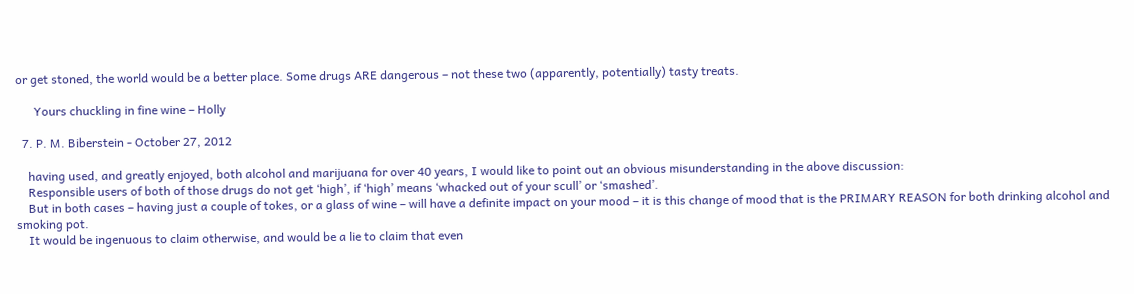or get stoned, the world would be a better place. Some drugs ARE dangerous – not these two (apparently, potentially) tasty treats.

      Yours chuckling in fine wine – Holly

  7. P. M. Biberstein - October 27, 2012

    having used, and greatly enjoyed, both alcohol and marijuana for over 40 years, I would like to point out an obvious misunderstanding in the above discussion:
    Responsible users of both of those drugs do not get ‘high’, if ‘high’ means ‘whacked out of your scull’ or ‘smashed’.
    But in both cases – having just a couple of tokes, or a glass of wine – will have a definite impact on your mood – it is this change of mood that is the PRIMARY REASON for both drinking alcohol and smoking pot.
    It would be ingenuous to claim otherwise, and would be a lie to claim that even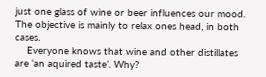just one glass of wine or beer influences our mood. The objective is mainly to relax ones head, in both cases.
    Everyone knows that wine and other distillates are ‘an aquired taste’. Why?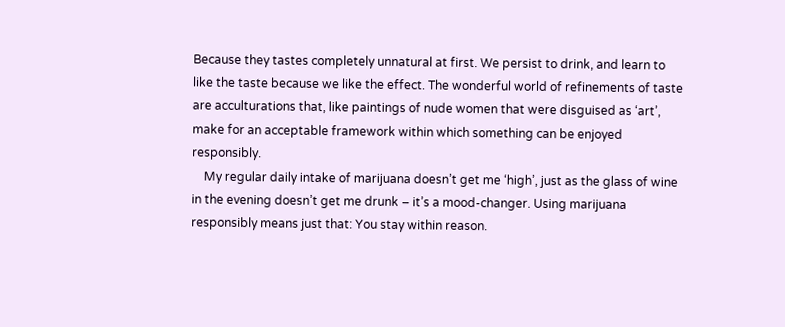Because they tastes completely unnatural at first. We persist to drink, and learn to like the taste because we like the effect. The wonderful world of refinements of taste are acculturations that, like paintings of nude women that were disguised as ‘art’, make for an acceptable framework within which something can be enjoyed responsibly.
    My regular daily intake of marijuana doesn’t get me ‘high’, just as the glass of wine in the evening doesn’t get me drunk – it’s a mood-changer. Using marijuana responsibly means just that: You stay within reason.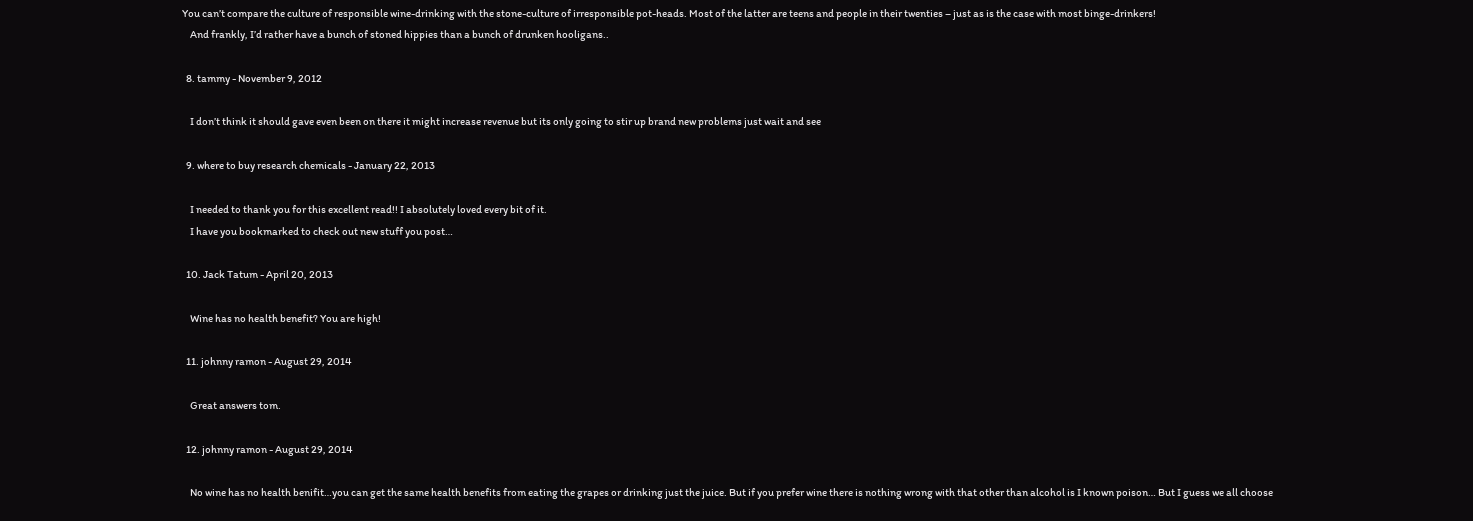You can’t compare the culture of responsible wine-drinking with the stone-culture of irresponsible pot-heads. Most of the latter are teens and people in their twenties – just as is the case with most binge-drinkers!
    And frankly, I’d rather have a bunch of stoned hippies than a bunch of drunken hooligans..

  8. tammy - November 9, 2012

    I don’t think it should gave even been on there it might increase revenue but its only going to stir up brand new problems just wait and see

  9. where to buy research chemicals - January 22, 2013

    I needed to thank you for this excellent read!! I absolutely loved every bit of it.
    I have you bookmarked to check out new stuff you post…

  10. Jack Tatum - April 20, 2013

    Wine has no health benefit? You are high!

  11. johnny ramon - August 29, 2014

    Great answers tom.

  12. johnny ramon - August 29, 2014

    No wine has no health benifit…you can get the same health benefits from eating the grapes or drinking just the juice. But if you prefer wine there is nothing wrong with that other than alcohol is I known poison… But I guess we all choose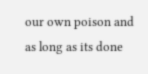our own poison and as long as its done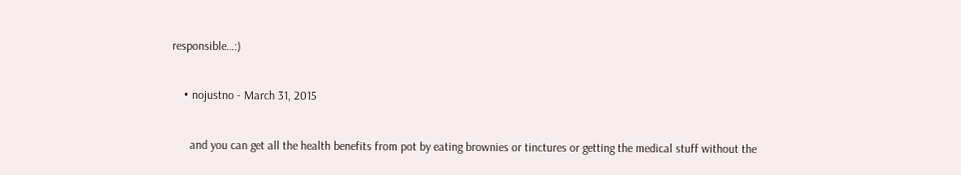responsible…:)

    • nojustno - March 31, 2015

      and you can get all the health benefits from pot by eating brownies or tinctures or getting the medical stuff without the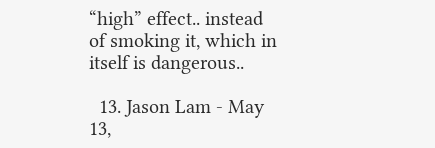“high” effect.. instead of smoking it, which in itself is dangerous..

  13. Jason Lam - May 13,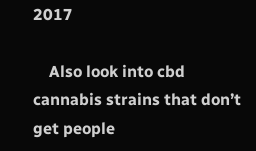2017

    Also look into cbd cannabis strains that don’t get people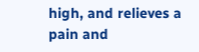high, and relieves a pain and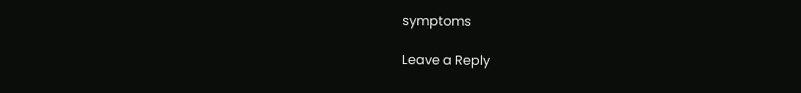symptoms

Leave a Reply